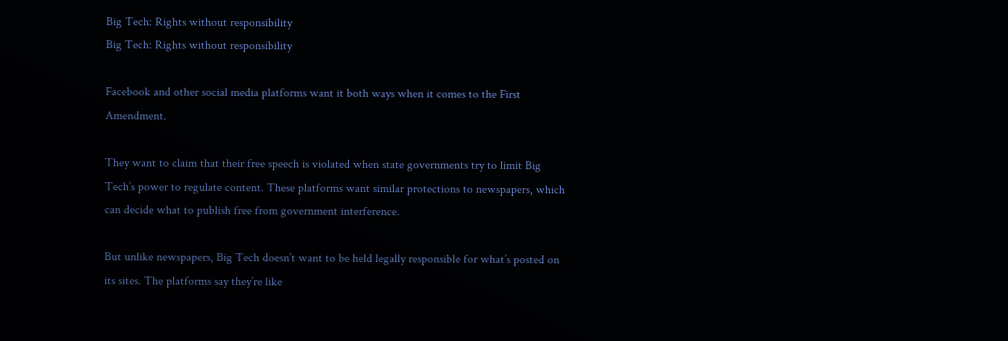Big Tech: Rights without responsibility
Big Tech: Rights without responsibility

Facebook and other social media platforms want it both ways when it comes to the First Amendment.

They want to claim that their free speech is violated when state governments try to limit Big Tech’s power to regulate content. These platforms want similar protections to newspapers, which can decide what to publish free from government interference.

But unlike newspapers, Big Tech doesn’t want to be held legally responsible for what’s posted on its sites. The platforms say they’re like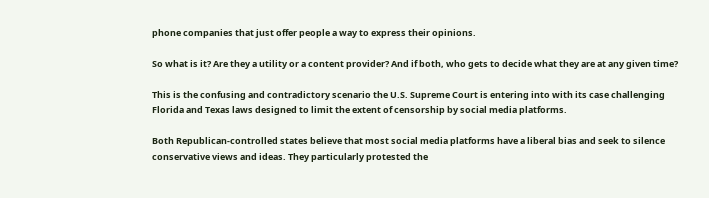phone companies that just offer people a way to express their opinions.

So what is it? Are they a utility or a content provider? And if both, who gets to decide what they are at any given time?

This is the confusing and contradictory scenario the U.S. Supreme Court is entering into with its case challenging Florida and Texas laws designed to limit the extent of censorship by social media platforms.

Both Republican-controlled states believe that most social media platforms have a liberal bias and seek to silence conservative views and ideas. They particularly protested the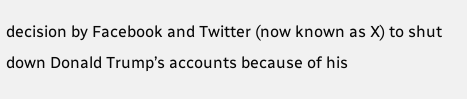decision by Facebook and Twitter (now known as X) to shut down Donald Trump’s accounts because of his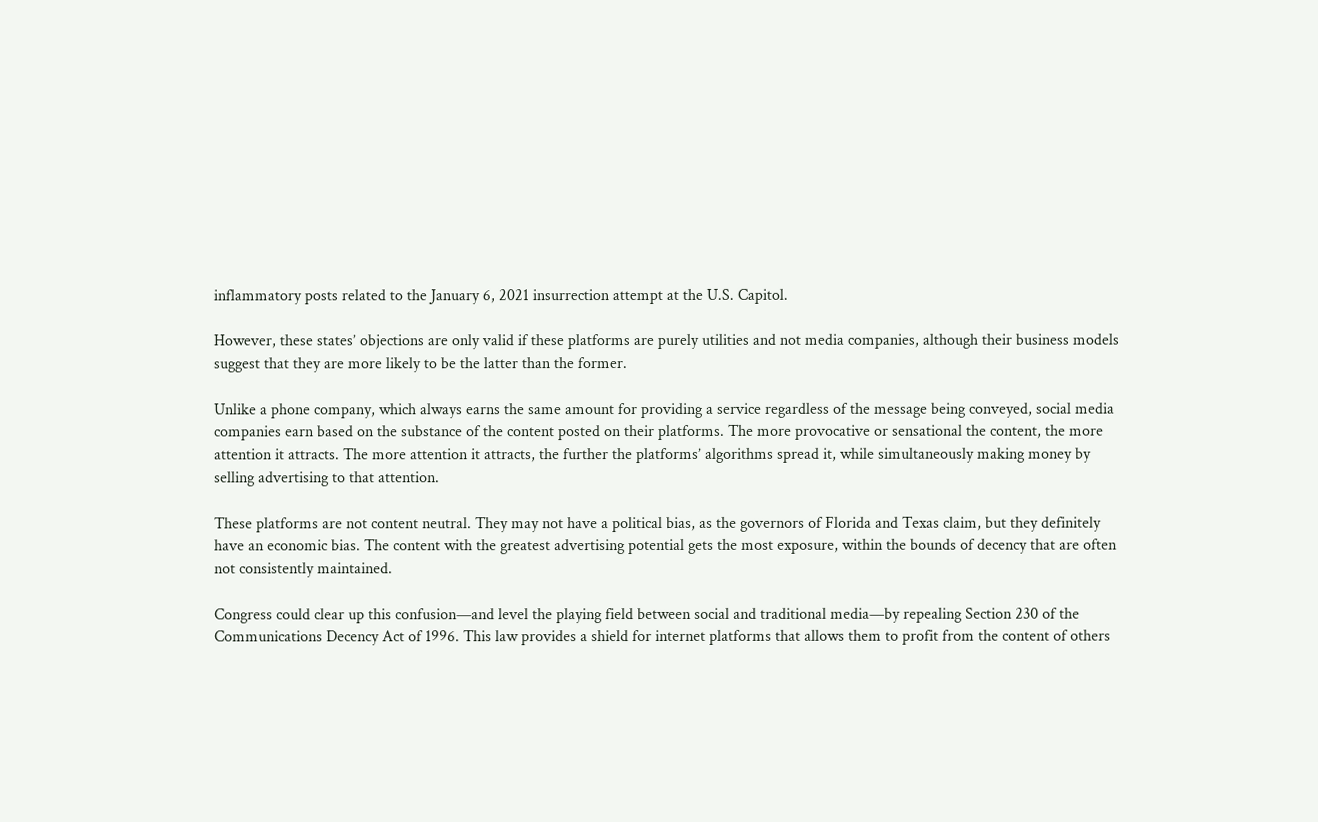inflammatory posts related to the January 6, 2021 insurrection attempt at the U.S. Capitol.

However, these states’ objections are only valid if these platforms are purely utilities and not media companies, although their business models suggest that they are more likely to be the latter than the former.

Unlike a phone company, which always earns the same amount for providing a service regardless of the message being conveyed, social media companies earn based on the substance of the content posted on their platforms. The more provocative or sensational the content, the more attention it attracts. The more attention it attracts, the further the platforms’ algorithms spread it, while simultaneously making money by selling advertising to that attention.

These platforms are not content neutral. They may not have a political bias, as the governors of Florida and Texas claim, but they definitely have an economic bias. The content with the greatest advertising potential gets the most exposure, within the bounds of decency that are often not consistently maintained.

Congress could clear up this confusion—and level the playing field between social and traditional media—by repealing Section 230 of the Communications Decency Act of 1996. This law provides a shield for internet platforms that allows them to profit from the content of others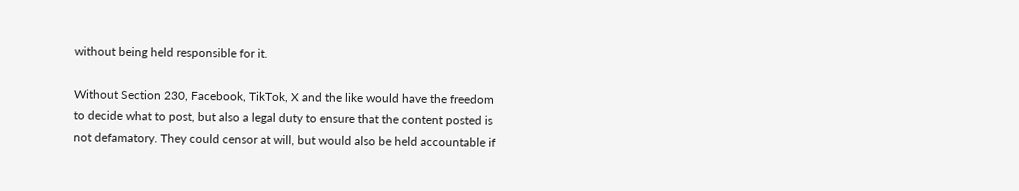without being held responsible for it.

Without Section 230, Facebook, TikTok, X and the like would have the freedom to decide what to post, but also a legal duty to ensure that the content posted is not defamatory. They could censor at will, but would also be held accountable if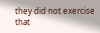they did not exercise that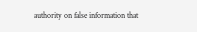authority on false information that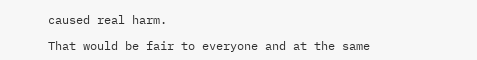caused real harm.

That would be fair to everyone and at the same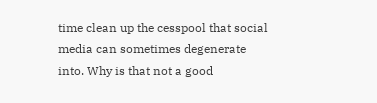time clean up the cesspool that social media can sometimes degenerate into. Why is that not a good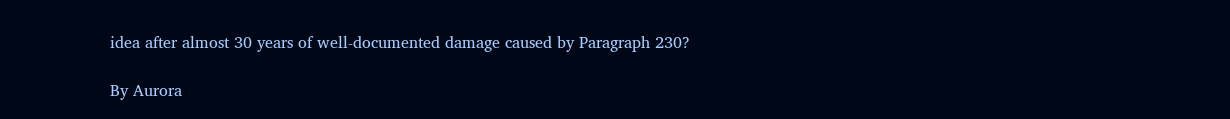idea after almost 30 years of well-documented damage caused by Paragraph 230?

By Aurora